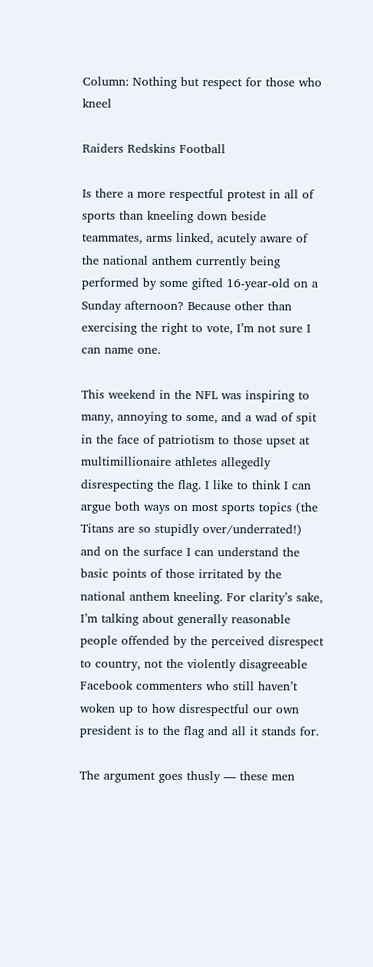Column: Nothing but respect for those who kneel

Raiders Redskins Football

Is there a more respectful protest in all of sports than kneeling down beside teammates, arms linked, acutely aware of the national anthem currently being performed by some gifted 16-year-old on a Sunday afternoon? Because other than exercising the right to vote, I’m not sure I can name one.

This weekend in the NFL was inspiring to many, annoying to some, and a wad of spit in the face of patriotism to those upset at multimillionaire athletes allegedly disrespecting the flag. I like to think I can argue both ways on most sports topics (the Titans are so stupidly over/underrated!) and on the surface I can understand the basic points of those irritated by the national anthem kneeling. For clarity’s sake, I’m talking about generally reasonable people offended by the perceived disrespect to country, not the violently disagreeable Facebook commenters who still haven’t woken up to how disrespectful our own president is to the flag and all it stands for.

The argument goes thusly — these men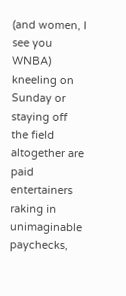(and women, I see you WNBA) kneeling on Sunday or staying off the field altogether are paid entertainers raking in unimaginable paychecks,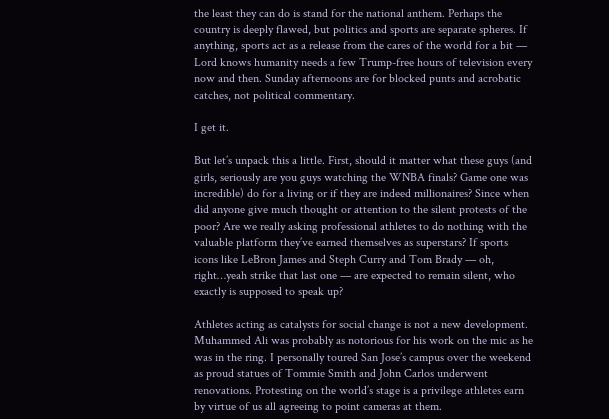the least they can do is stand for the national anthem. Perhaps the country is deeply flawed, but politics and sports are separate spheres. If anything, sports act as a release from the cares of the world for a bit — Lord knows humanity needs a few Trump-free hours of television every now and then. Sunday afternoons are for blocked punts and acrobatic catches, not political commentary.

I get it.

But let’s unpack this a little. First, should it matter what these guys (and girls, seriously are you guys watching the WNBA finals? Game one was incredible) do for a living or if they are indeed millionaires? Since when did anyone give much thought or attention to the silent protests of the poor? Are we really asking professional athletes to do nothing with the valuable platform they’ve earned themselves as superstars? If sports icons like LeBron James and Steph Curry and Tom Brady — oh, right…yeah strike that last one — are expected to remain silent, who exactly is supposed to speak up?

Athletes acting as catalysts for social change is not a new development. Muhammed Ali was probably as notorious for his work on the mic as he was in the ring. I personally toured San Jose’s campus over the weekend as proud statues of Tommie Smith and John Carlos underwent renovations. Protesting on the world’s stage is a privilege athletes earn by virtue of us all agreeing to point cameras at them.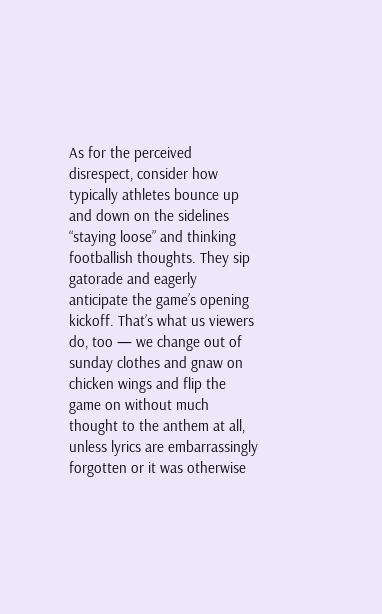As for the perceived disrespect, consider how typically athletes bounce up and down on the sidelines “staying loose” and thinking footballish thoughts. They sip gatorade and eagerly anticipate the game’s opening kickoff. That’s what us viewers do, too — we change out of sunday clothes and gnaw on chicken wings and flip the game on without much thought to the anthem at all, unless lyrics are embarrassingly forgotten or it was otherwise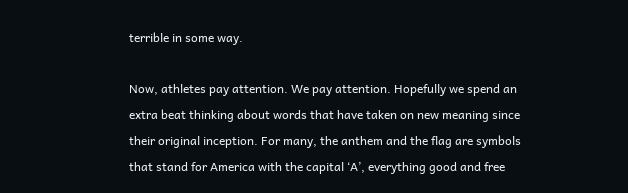terrible in some way.

Now, athletes pay attention. We pay attention. Hopefully we spend an extra beat thinking about words that have taken on new meaning since their original inception. For many, the anthem and the flag are symbols that stand for America with the capital ‘A’, everything good and free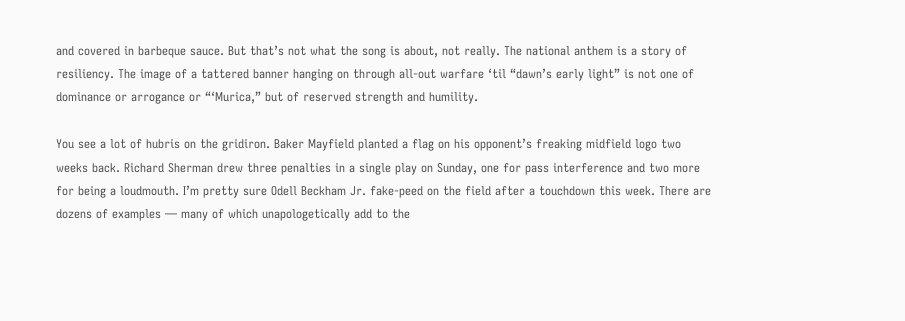and covered in barbeque sauce. But that’s not what the song is about, not really. The national anthem is a story of resiliency. The image of a tattered banner hanging on through all-out warfare ‘til “dawn’s early light” is not one of dominance or arrogance or “‘Murica,” but of reserved strength and humility.

You see a lot of hubris on the gridiron. Baker Mayfield planted a flag on his opponent’s freaking midfield logo two weeks back. Richard Sherman drew three penalties in a single play on Sunday, one for pass interference and two more for being a loudmouth. I’m pretty sure Odell Beckham Jr. fake-peed on the field after a touchdown this week. There are dozens of examples — many of which unapologetically add to the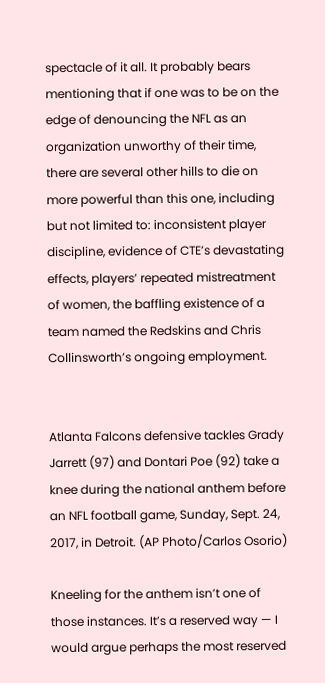spectacle of it all. It probably bears mentioning that if one was to be on the edge of denouncing the NFL as an organization unworthy of their time, there are several other hills to die on more powerful than this one, including but not limited to: inconsistent player discipline, evidence of CTE’s devastating effects, players’ repeated mistreatment of women, the baffling existence of a team named the Redskins and Chris Collinsworth’s ongoing employment.


Atlanta Falcons defensive tackles Grady Jarrett (97) and Dontari Poe (92) take a knee during the national anthem before an NFL football game, Sunday, Sept. 24, 2017, in Detroit. (AP Photo/Carlos Osorio)

Kneeling for the anthem isn’t one of those instances. It’s a reserved way — I would argue perhaps the most reserved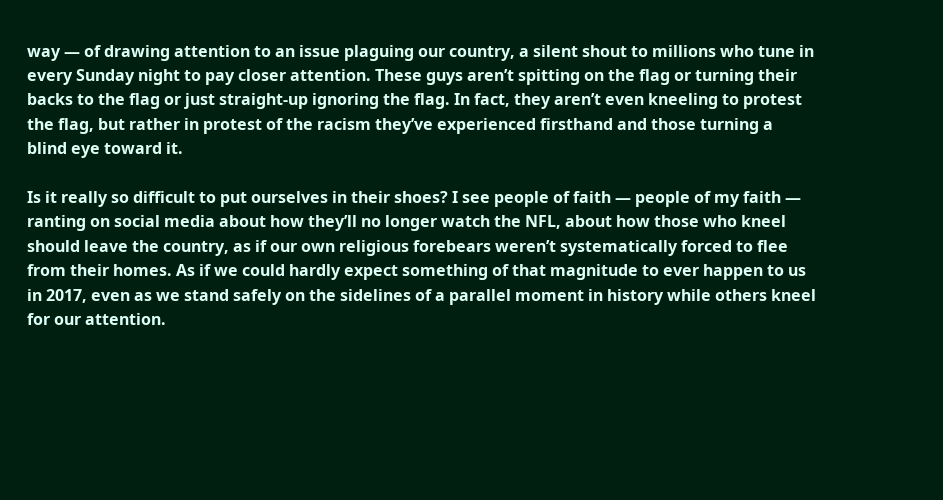way — of drawing attention to an issue plaguing our country, a silent shout to millions who tune in every Sunday night to pay closer attention. These guys aren’t spitting on the flag or turning their backs to the flag or just straight-up ignoring the flag. In fact, they aren’t even kneeling to protest the flag, but rather in protest of the racism they’ve experienced firsthand and those turning a blind eye toward it.

Is it really so difficult to put ourselves in their shoes? I see people of faith — people of my faith — ranting on social media about how they’ll no longer watch the NFL, about how those who kneel should leave the country, as if our own religious forebears weren’t systematically forced to flee from their homes. As if we could hardly expect something of that magnitude to ever happen to us in 2017, even as we stand safely on the sidelines of a parallel moment in history while others kneel for our attention.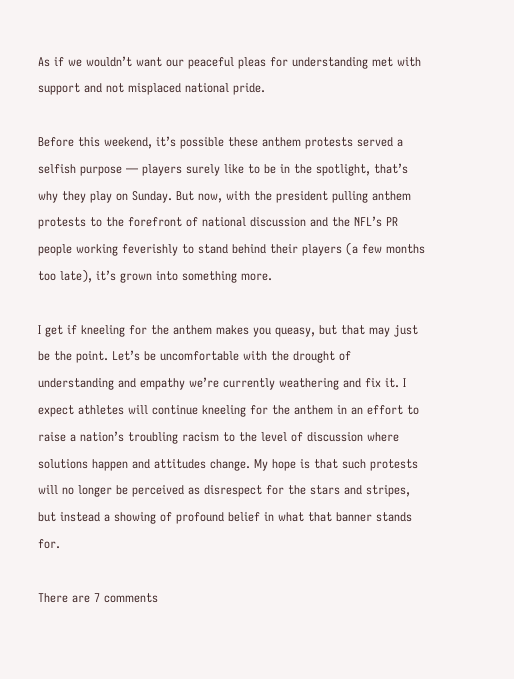As if we wouldn’t want our peaceful pleas for understanding met with support and not misplaced national pride.

Before this weekend, it’s possible these anthem protests served a selfish purpose — players surely like to be in the spotlight, that’s why they play on Sunday. But now, with the president pulling anthem protests to the forefront of national discussion and the NFL’s PR people working feverishly to stand behind their players (a few months too late), it’s grown into something more.

I get if kneeling for the anthem makes you queasy, but that may just be the point. Let’s be uncomfortable with the drought of understanding and empathy we’re currently weathering and fix it. I expect athletes will continue kneeling for the anthem in an effort to raise a nation’s troubling racism to the level of discussion where solutions happen and attitudes change. My hope is that such protests will no longer be perceived as disrespect for the stars and stripes, but instead a showing of profound belief in what that banner stands for.

There are 7 comments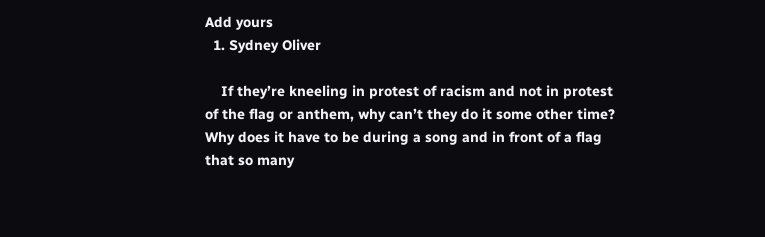Add yours
  1. Sydney Oliver

    If they’re kneeling in protest of racism and not in protest of the flag or anthem, why can’t they do it some other time? Why does it have to be during a song and in front of a flag that so many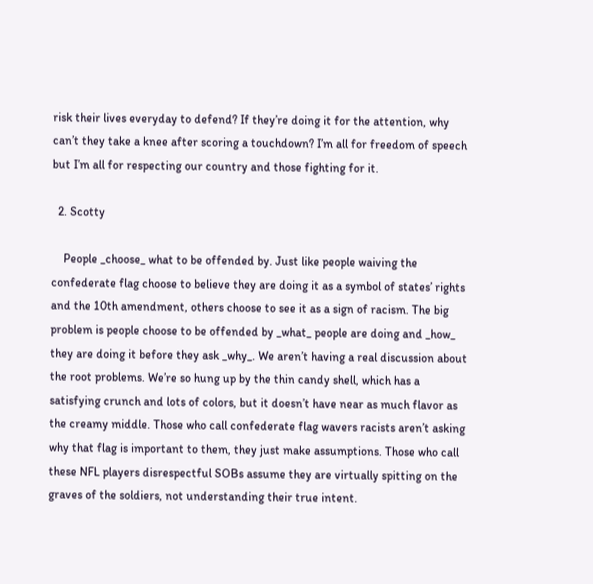risk their lives everyday to defend? If they’re doing it for the attention, why can’t they take a knee after scoring a touchdown? I’m all for freedom of speech but I’m all for respecting our country and those fighting for it.

  2. Scotty

    People _choose_ what to be offended by. Just like people waiving the confederate flag choose to believe they are doing it as a symbol of states’ rights and the 10th amendment, others choose to see it as a sign of racism. The big problem is people choose to be offended by _what_ people are doing and _how_ they are doing it before they ask _why_. We aren’t having a real discussion about the root problems. We’re so hung up by the thin candy shell, which has a satisfying crunch and lots of colors, but it doesn’t have near as much flavor as the creamy middle. Those who call confederate flag wavers racists aren’t asking why that flag is important to them, they just make assumptions. Those who call these NFL players disrespectful SOBs assume they are virtually spitting on the graves of the soldiers, not understanding their true intent.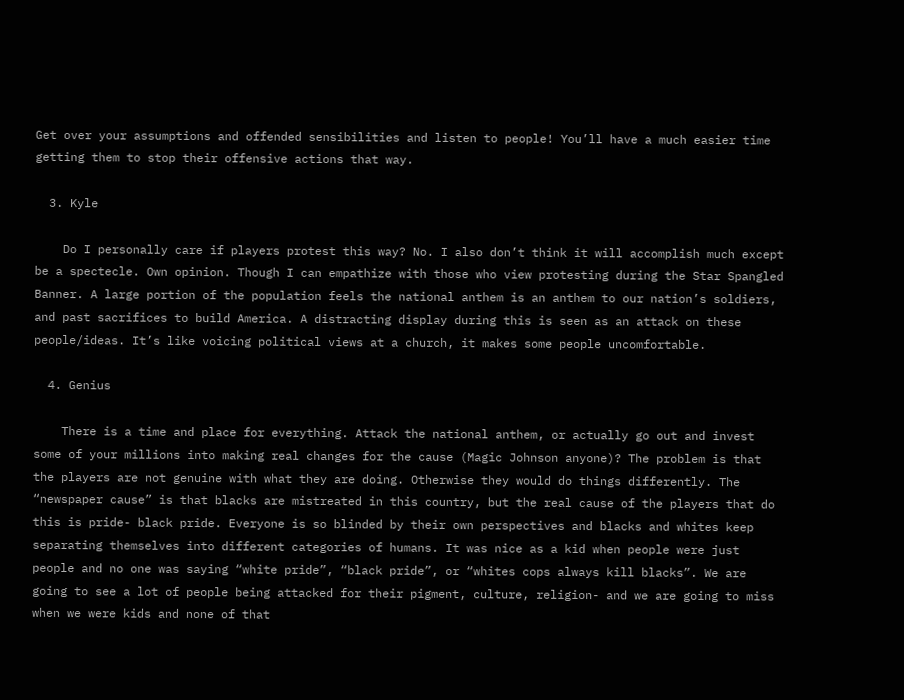Get over your assumptions and offended sensibilities and listen to people! You’ll have a much easier time getting them to stop their offensive actions that way.

  3. Kyle

    Do I personally care if players protest this way? No. I also don’t think it will accomplish much except be a spectecle. Own opinion. Though I can empathize with those who view protesting during the Star Spangled Banner. A large portion of the population feels the national anthem is an anthem to our nation’s soldiers, and past sacrifices to build America. A distracting display during this is seen as an attack on these people/ideas. It’s like voicing political views at a church, it makes some people uncomfortable.

  4. Genius

    There is a time and place for everything. Attack the national anthem, or actually go out and invest some of your millions into making real changes for the cause (Magic Johnson anyone)? The problem is that the players are not genuine with what they are doing. Otherwise they would do things differently. The “newspaper cause” is that blacks are mistreated in this country, but the real cause of the players that do this is pride- black pride. Everyone is so blinded by their own perspectives and blacks and whites keep separating themselves into different categories of humans. It was nice as a kid when people were just people and no one was saying “white pride”, “black pride”, or “whites cops always kill blacks”. We are going to see a lot of people being attacked for their pigment, culture, religion- and we are going to miss when we were kids and none of that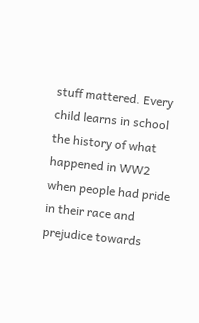stuff mattered. Every child learns in school the history of what happened in WW2 when people had pride in their race and prejudice towards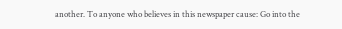another. To anyone who believes in this newspaper cause: Go into the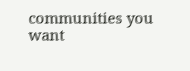communities you want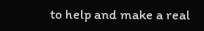to help and make a real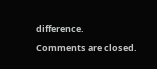difference.

Comments are closed.